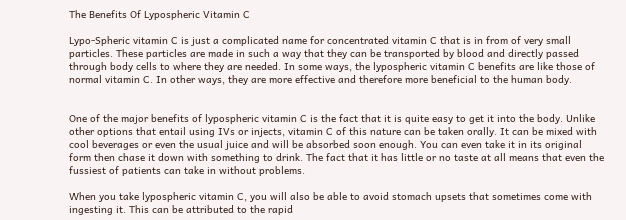The Benefits Of Lypospheric Vitamin C

Lypo-Spheric vitamin C is just a complicated name for concentrated vitamin C that is in from of very small particles. These particles are made in such a way that they can be transported by blood and directly passed through body cells to where they are needed. In some ways, the lypospheric vitamin C benefits are like those of normal vitamin C. In other ways, they are more effective and therefore more beneficial to the human body.


One of the major benefits of lypospheric vitamin C is the fact that it is quite easy to get it into the body. Unlike other options that entail using IVs or injects, vitamin C of this nature can be taken orally. It can be mixed with cool beverages or even the usual juice and will be absorbed soon enough. You can even take it in its original form then chase it down with something to drink. The fact that it has little or no taste at all means that even the fussiest of patients can take in without problems.

When you take lypospheric vitamin C, you will also be able to avoid stomach upsets that sometimes come with ingesting it. This can be attributed to the rapid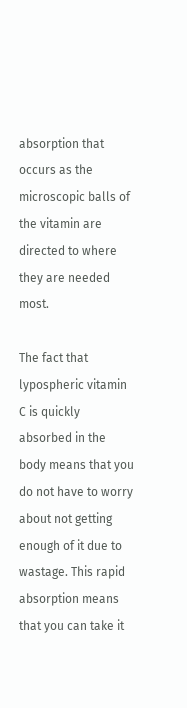absorption that occurs as the microscopic balls of the vitamin are directed to where they are needed most.

The fact that lypospheric vitamin C is quickly absorbed in the body means that you do not have to worry about not getting enough of it due to wastage. This rapid absorption means that you can take it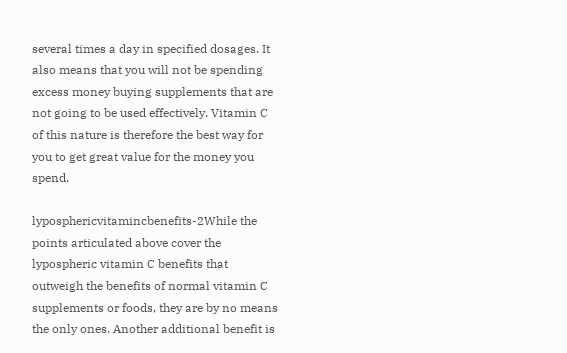several times a day in specified dosages. It also means that you will not be spending excess money buying supplements that are not going to be used effectively. Vitamin C of this nature is therefore the best way for you to get great value for the money you spend.

lyposphericvitamincbenefits-2While the points articulated above cover the lypospheric vitamin C benefits that outweigh the benefits of normal vitamin C supplements or foods, they are by no means the only ones. Another additional benefit is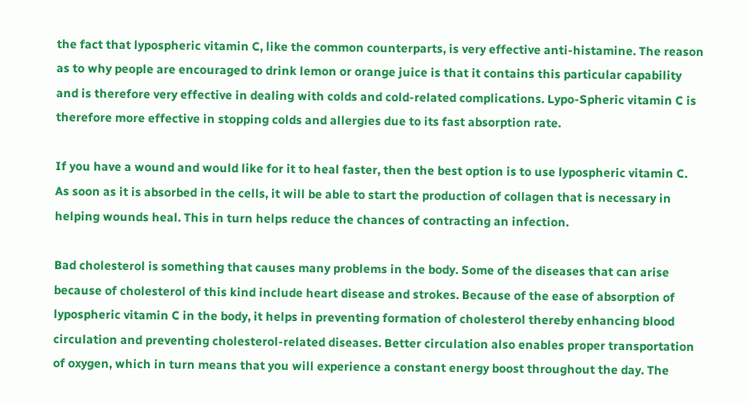the fact that lypospheric vitamin C, like the common counterparts, is very effective anti-histamine. The reason as to why people are encouraged to drink lemon or orange juice is that it contains this particular capability and is therefore very effective in dealing with colds and cold-related complications. Lypo-Spheric vitamin C is therefore more effective in stopping colds and allergies due to its fast absorption rate.

If you have a wound and would like for it to heal faster, then the best option is to use lypospheric vitamin C. As soon as it is absorbed in the cells, it will be able to start the production of collagen that is necessary in helping wounds heal. This in turn helps reduce the chances of contracting an infection.

Bad cholesterol is something that causes many problems in the body. Some of the diseases that can arise because of cholesterol of this kind include heart disease and strokes. Because of the ease of absorption of lypospheric vitamin C in the body, it helps in preventing formation of cholesterol thereby enhancing blood circulation and preventing cholesterol-related diseases. Better circulation also enables proper transportation of oxygen, which in turn means that you will experience a constant energy boost throughout the day. The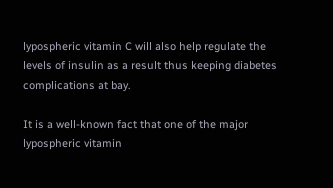lypospheric vitamin C will also help regulate the levels of insulin as a result thus keeping diabetes complications at bay.

It is a well-known fact that one of the major lypospheric vitamin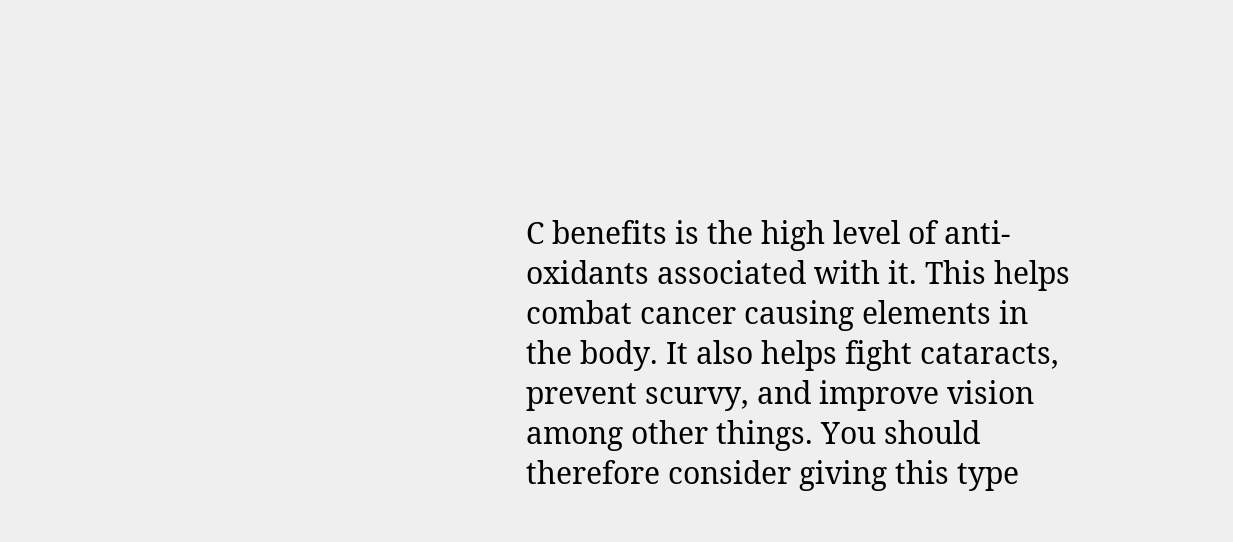C benefits is the high level of anti-oxidants associated with it. This helps combat cancer causing elements in the body. It also helps fight cataracts, prevent scurvy, and improve vision among other things. You should therefore consider giving this type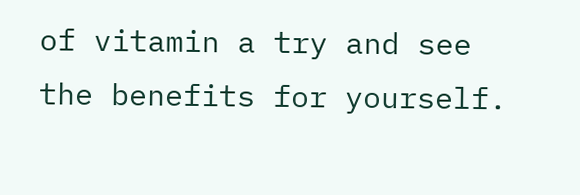of vitamin a try and see the benefits for yourself.